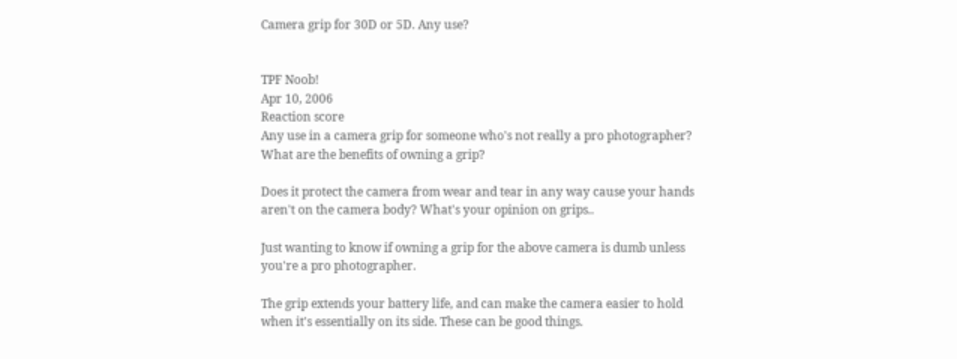Camera grip for 30D or 5D. Any use?


TPF Noob!
Apr 10, 2006
Reaction score
Any use in a camera grip for someone who's not really a pro photographer? What are the benefits of owning a grip?

Does it protect the camera from wear and tear in any way cause your hands aren't on the camera body? What's your opinion on grips..

Just wanting to know if owning a grip for the above camera is dumb unless you're a pro photographer.

The grip extends your battery life, and can make the camera easier to hold when it's essentially on its side. These can be good things.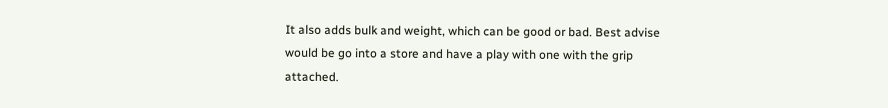It also adds bulk and weight, which can be good or bad. Best advise would be go into a store and have a play with one with the grip attached.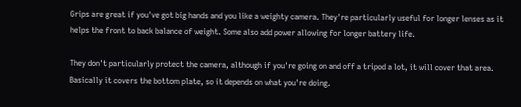Grips are great if you've got big hands and you like a weighty camera. They're particularly useful for longer lenses as it helps the front to back balance of weight. Some also add power allowing for longer battery life.

They don't particularly protect the camera, although if you're going on and off a tripod a lot, it will cover that area. Basically it covers the bottom plate, so it depends on what you're doing.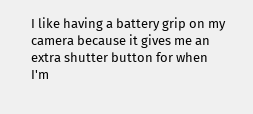I like having a battery grip on my camera because it gives me an extra shutter button for when I'm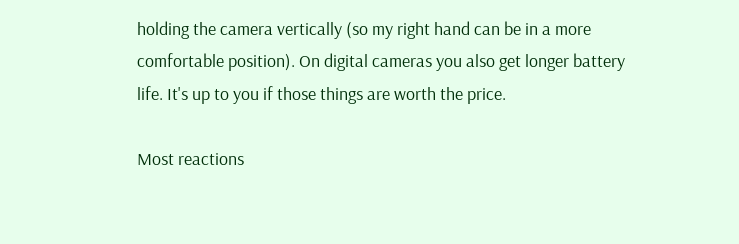holding the camera vertically (so my right hand can be in a more comfortable position). On digital cameras you also get longer battery life. It's up to you if those things are worth the price.

Most reactions